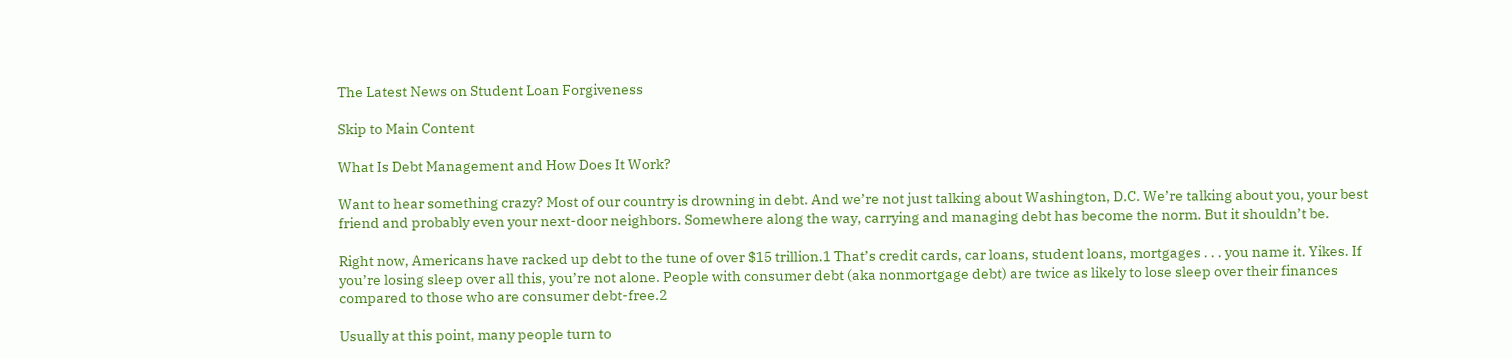The Latest News on Student Loan Forgiveness

Skip to Main Content

What Is Debt Management and How Does It Work?

Want to hear something crazy? Most of our country is drowning in debt. And we’re not just talking about Washington, D.C. We’re talking about you, your best friend and probably even your next-door neighbors. Somewhere along the way, carrying and managing debt has become the norm. But it shouldn’t be.

Right now, Americans have racked up debt to the tune of over $15 trillion.1 That’s credit cards, car loans, student loans, mortgages . . . you name it. Yikes. If you’re losing sleep over all this, you’re not alone. People with consumer debt (aka nonmortgage debt) are twice as likely to lose sleep over their finances compared to those who are consumer debt-free.2

Usually at this point, many people turn to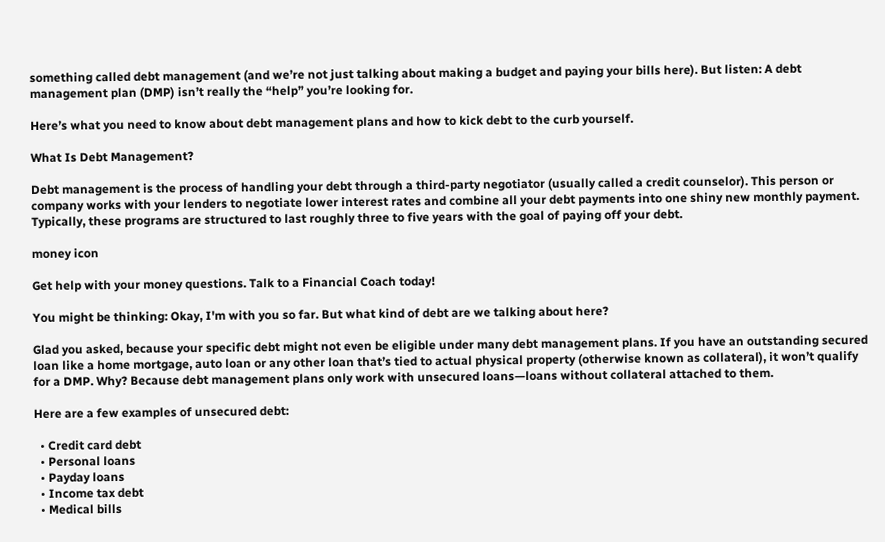something called debt management (and we’re not just talking about making a budget and paying your bills here). But listen: A debt management plan (DMP) isn’t really the “help” you’re looking for.

Here’s what you need to know about debt management plans and how to kick debt to the curb yourself.

What Is Debt Management?

Debt management is the process of handling your debt through a third-party negotiator (usually called a credit counselor). This person or company works with your lenders to negotiate lower interest rates and combine all your debt payments into one shiny new monthly payment. Typically, these programs are structured to last roughly three to five years with the goal of paying off your debt.

money icon

Get help with your money questions. Talk to a Financial Coach today!

You might be thinking: Okay, I'm with you so far. But what kind of debt are we talking about here?

Glad you asked, because your specific debt might not even be eligible under many debt management plans. If you have an outstanding secured loan like a home mortgage, auto loan or any other loan that’s tied to actual physical property (otherwise known as collateral), it won’t qualify for a DMP. Why? Because debt management plans only work with unsecured loans—loans without collateral attached to them.

Here are a few examples of unsecured debt:

  • Credit card debt
  • Personal loans
  • Payday loans
  • Income tax debt
  • Medical bills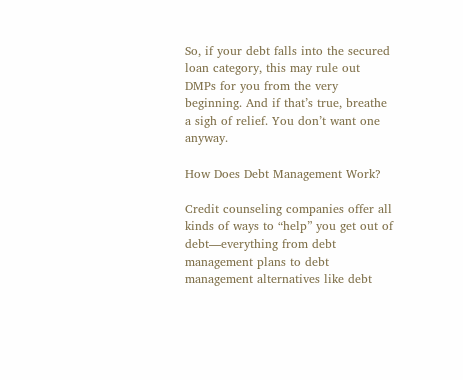So, if your debt falls into the secured loan category, this may rule out DMPs for you from the very beginning. And if that’s true, breathe a sigh of relief. You don’t want one anyway.

How Does Debt Management Work?

Credit counseling companies offer all kinds of ways to “help” you get out of debt—everything from debt management plans to debt management alternatives like debt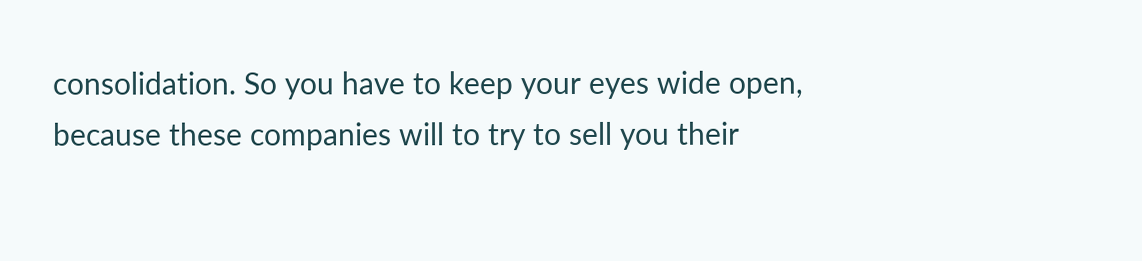consolidation. So you have to keep your eyes wide open, because these companies will to try to sell you their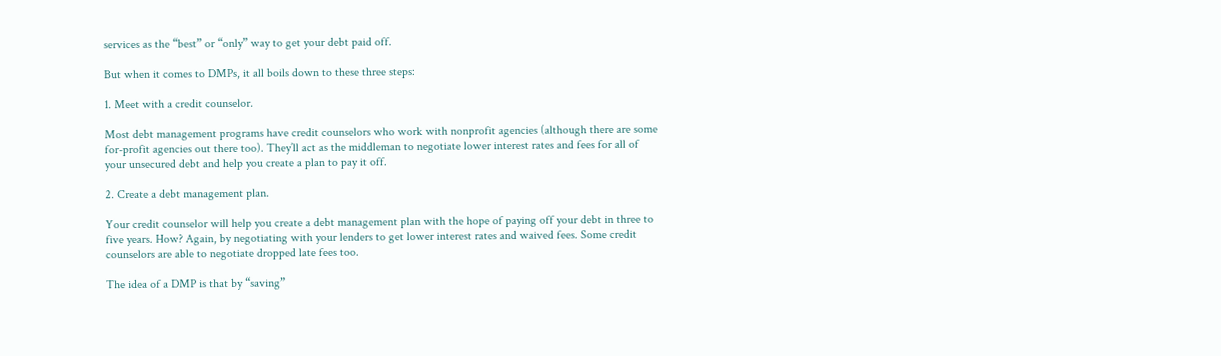services as the “best” or “only” way to get your debt paid off.

But when it comes to DMPs, it all boils down to these three steps:

1. Meet with a credit counselor.

Most debt management programs have credit counselors who work with nonprofit agencies (although there are some for-profit agencies out there too). They’ll act as the middleman to negotiate lower interest rates and fees for all of your unsecured debt and help you create a plan to pay it off.

2. Create a debt management plan.

Your credit counselor will help you create a debt management plan with the hope of paying off your debt in three to five years. How? Again, by negotiating with your lenders to get lower interest rates and waived fees. Some credit counselors are able to negotiate dropped late fees too.

The idea of a DMP is that by “saving”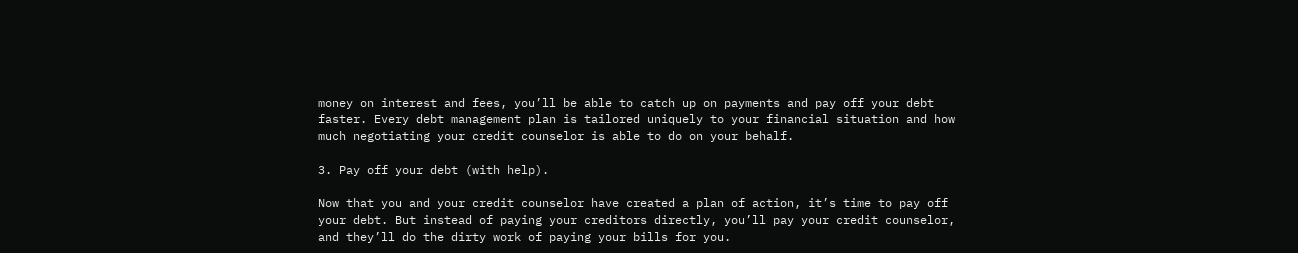money on interest and fees, you’ll be able to catch up on payments and pay off your debt faster. Every debt management plan is tailored uniquely to your financial situation and how much negotiating your credit counselor is able to do on your behalf.

3. Pay off your debt (with help).

Now that you and your credit counselor have created a plan of action, it’s time to pay off your debt. But instead of paying your creditors directly, you’ll pay your credit counselor, and they’ll do the dirty work of paying your bills for you.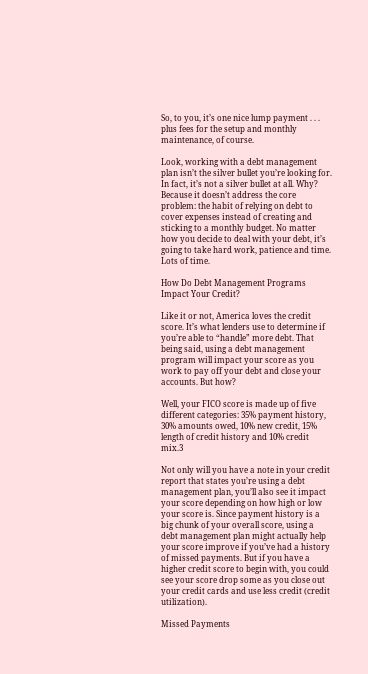So, to you, it’s one nice lump payment . . . plus fees for the setup and monthly maintenance, of course.

Look, working with a debt management plan isn’t the silver bullet you’re looking for. In fact, it’s not a silver bullet at all. Why? Because it doesn’t address the core problem: the habit of relying on debt to cover expenses instead of creating and sticking to a monthly budget. No matter how you decide to deal with your debt, it’s going to take hard work, patience and time. Lots of time.

How Do Debt Management Programs Impact Your Credit?

Like it or not, America loves the credit score. It’s what lenders use to determine if you’re able to “handle” more debt. That being said, using a debt management program will impact your score as you work to pay off your debt and close your accounts. But how?

Well, your FICO score is made up of five different categories: 35% payment history, 30% amounts owed, 10% new credit, 15% length of credit history and 10% credit mix.3

Not only will you have a note in your credit report that states you’re using a debt management plan, you’ll also see it impact your score depending on how high or low your score is. Since payment history is a big chunk of your overall score, using a debt management plan might actually help your score improve if you’ve had a history of missed payments. But if you have a higher credit score to begin with, you could see your score drop some as you close out your credit cards and use less credit (credit utilization).

Missed Payments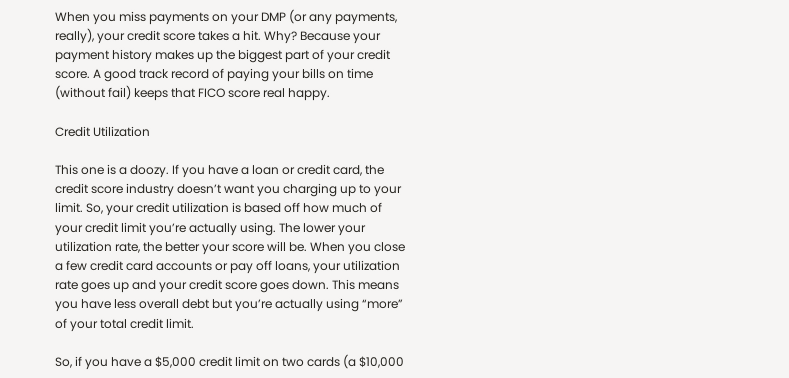When you miss payments on your DMP (or any payments, really), your credit score takes a hit. Why? Because your payment history makes up the biggest part of your credit score. A good track record of paying your bills on time (without fail) keeps that FICO score real happy.

Credit Utilization

This one is a doozy. If you have a loan or credit card, the credit score industry doesn’t want you charging up to your limit. So, your credit utilization is based off how much of your credit limit you’re actually using. The lower your utilization rate, the better your score will be. When you close a few credit card accounts or pay off loans, your utilization rate goes up and your credit score goes down. This means you have less overall debt but you’re actually using “more” of your total credit limit.

So, if you have a $5,000 credit limit on two cards (a $10,000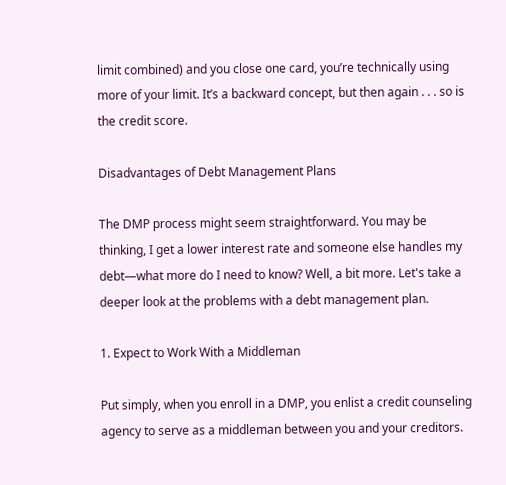limit combined) and you close one card, you’re technically using more of your limit. It’s a backward concept, but then again . . . so is the credit score.

Disadvantages of Debt Management Plans

The DMP process might seem straightforward. You may be thinking, I get a lower interest rate and someone else handles my debt—what more do I need to know? Well, a bit more. Let's take a deeper look at the problems with a debt management plan.

1. Expect to Work With a Middleman

Put simply, when you enroll in a DMP, you enlist a credit counseling agency to serve as a middleman between you and your creditors.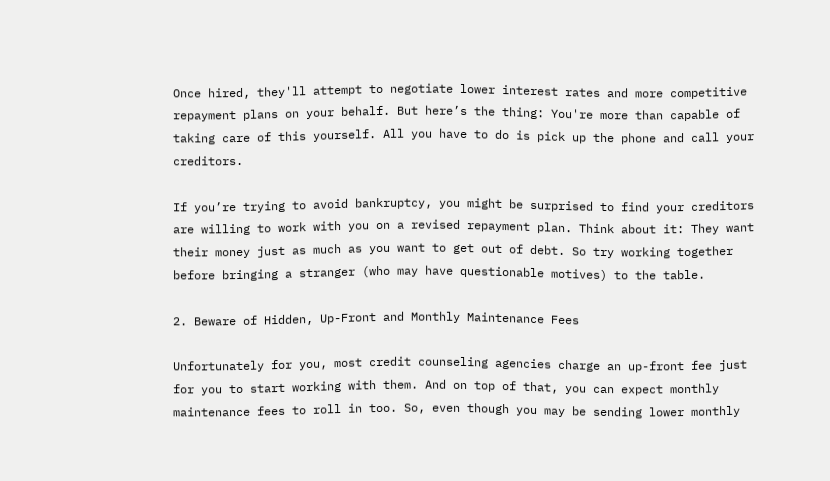Once hired, they'll attempt to negotiate lower interest rates and more competitive repayment plans on your behalf. But here’s the thing: You're more than capable of taking care of this yourself. All you have to do is pick up the phone and call your creditors.

If you’re trying to avoid bankruptcy, you might be surprised to find your creditors are willing to work with you on a revised repayment plan. Think about it: They want their money just as much as you want to get out of debt. So try working together before bringing a stranger (who may have questionable motives) to the table.

2. Beware of Hidden, Up-Front and Monthly Maintenance Fees

Unfortunately for you, most credit counseling agencies charge an up-front fee just for you to start working with them. And on top of that, you can expect monthly maintenance fees to roll in too. So, even though you may be sending lower monthly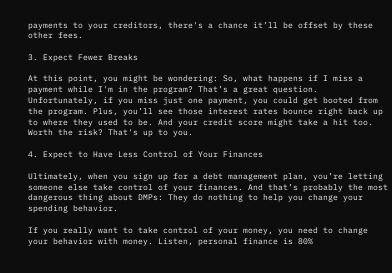payments to your creditors, there's a chance it’ll be offset by these other fees.

3. Expect Fewer Breaks

At this point, you might be wondering: So, what happens if I miss a payment while I'm in the program? That’s a great question. Unfortunately, if you miss just one payment, you could get booted from the program. Plus, you’ll see those interest rates bounce right back up to where they used to be. And your credit score might take a hit too. Worth the risk? That's up to you.

4. Expect to Have Less Control of Your Finances

Ultimately, when you sign up for a debt management plan, you’re letting someone else take control of your finances. And that’s probably the most dangerous thing about DMPs: They do nothing to help you change your spending behavior.

If you really want to take control of your money, you need to change your behavior with money. Listen, personal finance is 80%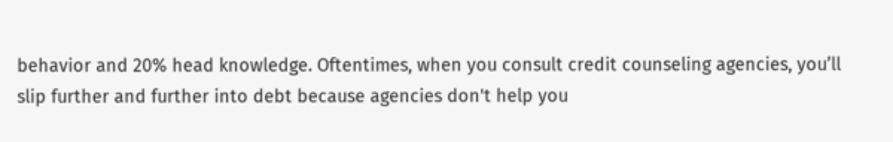behavior and 20% head knowledge. Oftentimes, when you consult credit counseling agencies, you’ll slip further and further into debt because agencies don't help you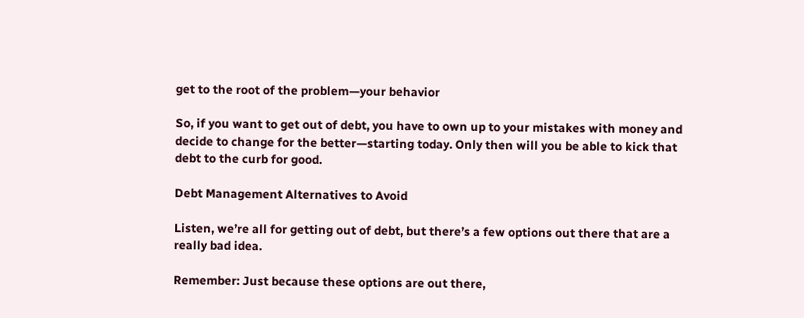get to the root of the problem—your behavior

So, if you want to get out of debt, you have to own up to your mistakes with money and decide to change for the better—starting today. Only then will you be able to kick that debt to the curb for good.

Debt Management Alternatives to Avoid

Listen, we’re all for getting out of debt, but there’s a few options out there that are a really bad idea.

Remember: Just because these options are out there,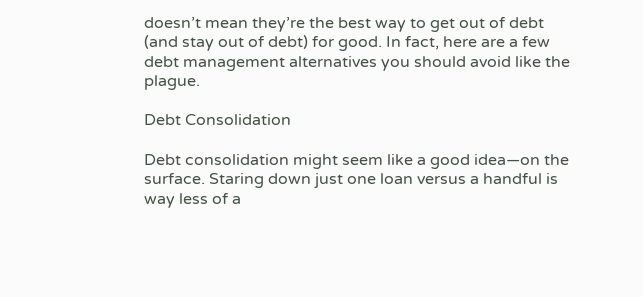doesn’t mean they’re the best way to get out of debt (and stay out of debt) for good. In fact, here are a few debt management alternatives you should avoid like the plague.

Debt Consolidation

Debt consolidation might seem like a good idea—on the surface. Staring down just one loan versus a handful is way less of a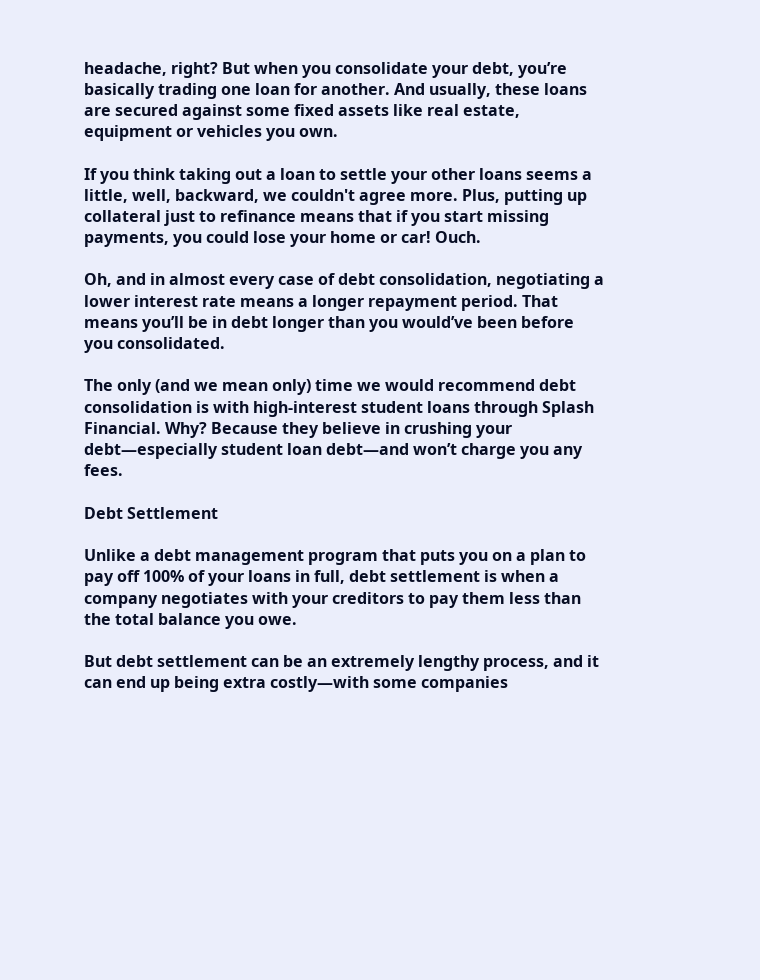headache, right? But when you consolidate your debt, you’re basically trading one loan for another. And usually, these loans are secured against some fixed assets like real estate, equipment or vehicles you own.

If you think taking out a loan to settle your other loans seems a little, well, backward, we couldn't agree more. Plus, putting up collateral just to refinance means that if you start missing payments, you could lose your home or car! Ouch.

Oh, and in almost every case of debt consolidation, negotiating a lower interest rate means a longer repayment period. That means you’ll be in debt longer than you would’ve been before you consolidated.

The only (and we mean only) time we would recommend debt consolidation is with high-interest student loans through Splash Financial. Why? Because they believe in crushing your debt—especially student loan debt—and won’t charge you any fees.

Debt Settlement

Unlike a debt management program that puts you on a plan to pay off 100% of your loans in full, debt settlement is when a company negotiates with your creditors to pay them less than the total balance you owe.

But debt settlement can be an extremely lengthy process, and it can end up being extra costly—with some companies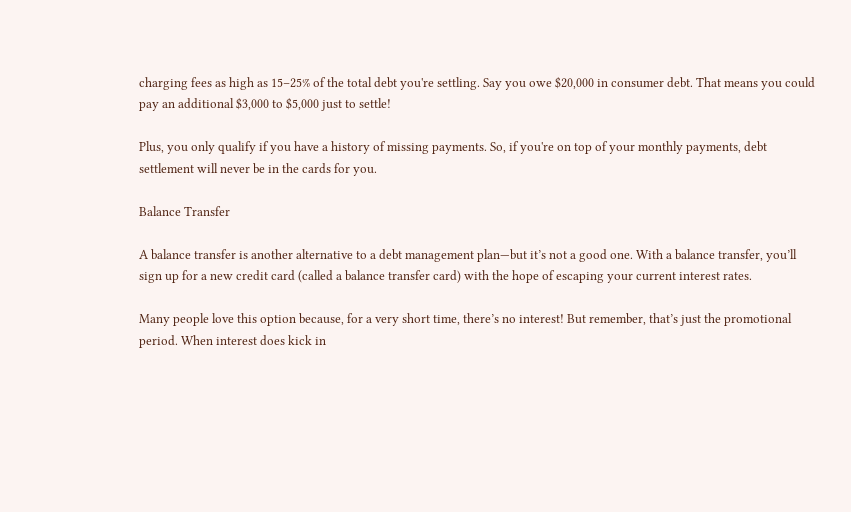charging fees as high as 15–25% of the total debt you're settling. Say you owe $20,000 in consumer debt. That means you could pay an additional $3,000 to $5,000 just to settle!

Plus, you only qualify if you have a history of missing payments. So, if you're on top of your monthly payments, debt settlement will never be in the cards for you.

Balance Transfer

A balance transfer is another alternative to a debt management plan—but it’s not a good one. With a balance transfer, you’ll sign up for a new credit card (called a balance transfer card) with the hope of escaping your current interest rates.

Many people love this option because, for a very short time, there’s no interest! But remember, that’s just the promotional period. When interest does kick in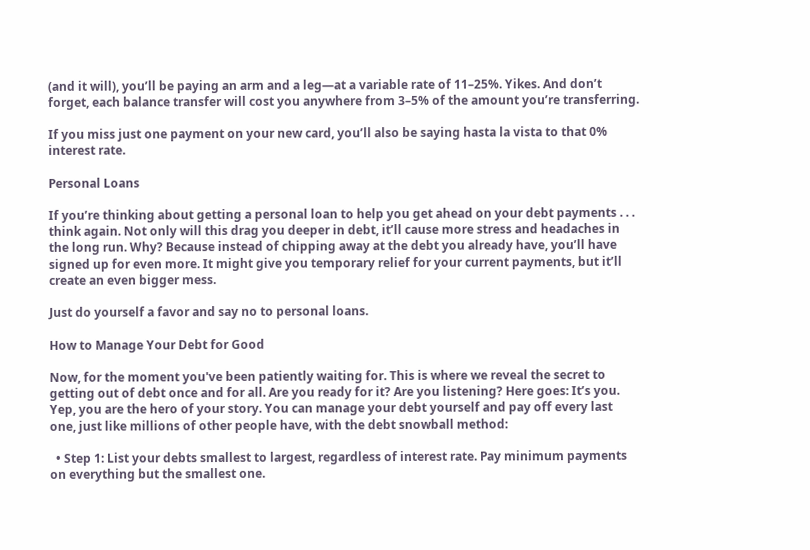(and it will), you’ll be paying an arm and a leg—at a variable rate of 11–25%. Yikes. And don’t forget, each balance transfer will cost you anywhere from 3–5% of the amount you’re transferring.

If you miss just one payment on your new card, you’ll also be saying hasta la vista to that 0% interest rate.

Personal Loans

If you’re thinking about getting a personal loan to help you get ahead on your debt payments . . . think again. Not only will this drag you deeper in debt, it’ll cause more stress and headaches in the long run. Why? Because instead of chipping away at the debt you already have, you’ll have signed up for even more. It might give you temporary relief for your current payments, but it’ll create an even bigger mess.

Just do yourself a favor and say no to personal loans.

How to Manage Your Debt for Good

Now, for the moment you've been patiently waiting for. This is where we reveal the secret to getting out of debt once and for all. Are you ready for it? Are you listening? Here goes: It’s you. Yep, you are the hero of your story. You can manage your debt yourself and pay off every last one, just like millions of other people have, with the debt snowball method:

  • Step 1: List your debts smallest to largest, regardless of interest rate. Pay minimum payments on everything but the smallest one.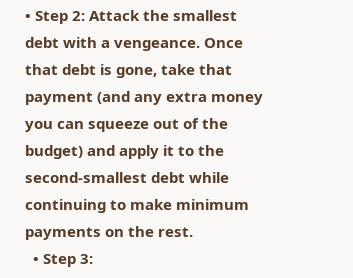• Step 2: Attack the smallest debt with a vengeance. Once that debt is gone, take that payment (and any extra money you can squeeze out of the budget) and apply it to the second-smallest debt while continuing to make minimum payments on the rest.
  • Step 3: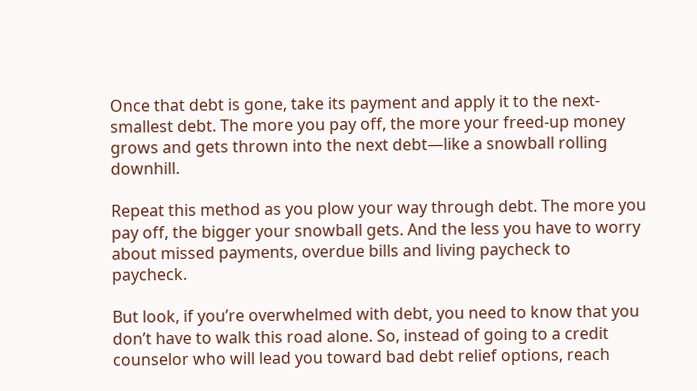Once that debt is gone, take its payment and apply it to the next-smallest debt. The more you pay off, the more your freed-up money grows and gets thrown into the next debt—like a snowball rolling downhill.

Repeat this method as you plow your way through debt. The more you pay off, the bigger your snowball gets. And the less you have to worry about missed payments, overdue bills and living paycheck to paycheck.

But look, if you’re overwhelmed with debt, you need to know that you don’t have to walk this road alone. So, instead of going to a credit counselor who will lead you toward bad debt relief options, reach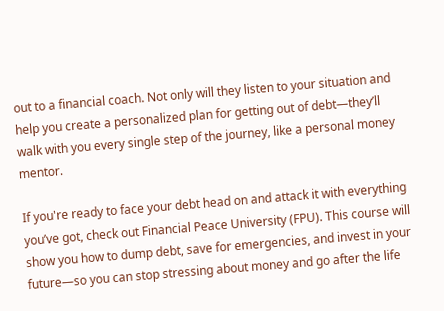out to a financial coach. Not only will they listen to your situation and help you create a personalized plan for getting out of debt—they’ll walk with you every single step of the journey, like a personal money mentor.

If you're ready to face your debt head on and attack it with everything you’ve got, check out Financial Peace University (FPU). This course will show you how to dump debt, save for emergencies, and invest in your future—so you can stop stressing about money and go after the life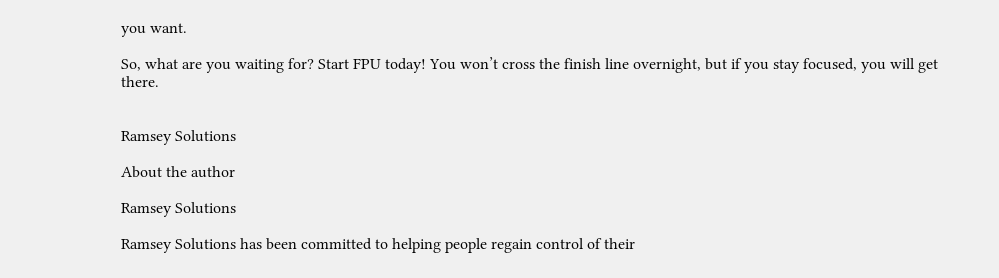you want.

So, what are you waiting for? Start FPU today! You won’t cross the finish line overnight, but if you stay focused, you will get there.


Ramsey Solutions

About the author

Ramsey Solutions

Ramsey Solutions has been committed to helping people regain control of their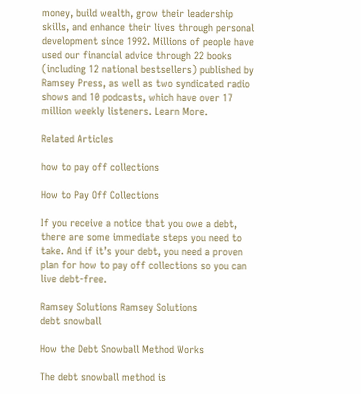money, build wealth, grow their leadership skills, and enhance their lives through personal development since 1992. Millions of people have used our financial advice through 22 books (including 12 national bestsellers) published by Ramsey Press, as well as two syndicated radio shows and 10 podcasts, which have over 17 million weekly listeners. Learn More.

Related Articles

how to pay off collections

How to Pay Off Collections

If you receive a notice that you owe a debt, there are some immediate steps you need to take. And if it’s your debt, you need a proven plan for how to pay off collections so you can live debt-free.

Ramsey Solutions Ramsey Solutions
debt snowball

How the Debt Snowball Method Works

The debt snowball method is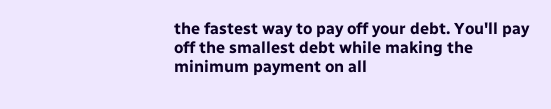the fastest way to pay off your debt. You'll pay off the smallest debt while making the minimum payment on all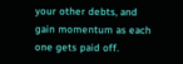your other debts, and gain momentum as each one gets paid off.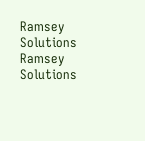Ramsey Solutions Ramsey Solutions